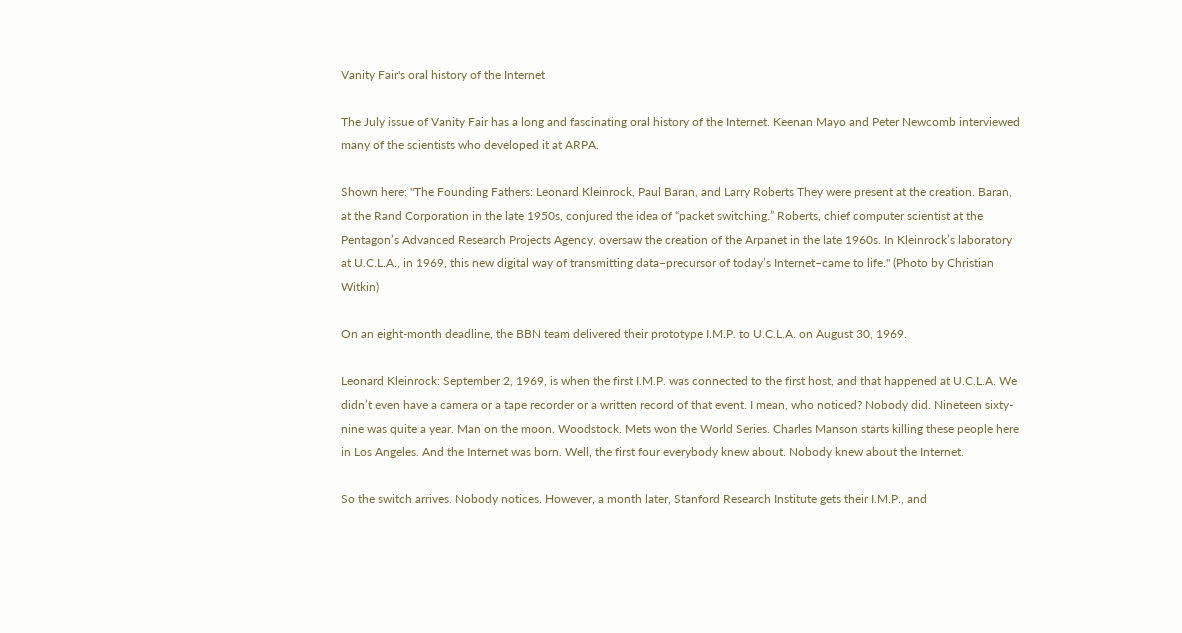Vanity Fair's oral history of the Internet

The July issue of Vanity Fair has a long and fascinating oral history of the Internet. Keenan Mayo and Peter Newcomb interviewed many of the scientists who developed it at ARPA.

Shown here: "The Founding Fathers: Leonard Kleinrock, Paul Baran, and Larry Roberts They were present at the creation. Baran, at the Rand Corporation in the late 1950s, conjured the idea of “packet switching.” Roberts, chief computer scientist at the Pentagon’s Advanced Research Projects Agency, oversaw the creation of the Arpanet in the late 1960s. In Kleinrock’s laboratory at U.C.L.A., in 1969, this new digital way of transmitting data–precursor of today’s Internet–came to life." (Photo by Christian Witkin)

On an eight-month deadline, the BBN team delivered their prototype I.M.P. to U.C.L.A. on August 30, 1969.

Leonard Kleinrock: September 2, 1969, is when the first I.M.P. was connected to the first host, and that happened at U.C.L.A. We didn’t even have a camera or a tape recorder or a written record of that event. I mean, who noticed? Nobody did. Nineteen sixty-nine was quite a year. Man on the moon. Woodstock. Mets won the World Series. Charles Manson starts killing these people here in Los Angeles. And the Internet was born. Well, the first four everybody knew about. Nobody knew about the Internet.

So the switch arrives. Nobody notices. However, a month later, Stanford Research Institute gets their I.M.P., and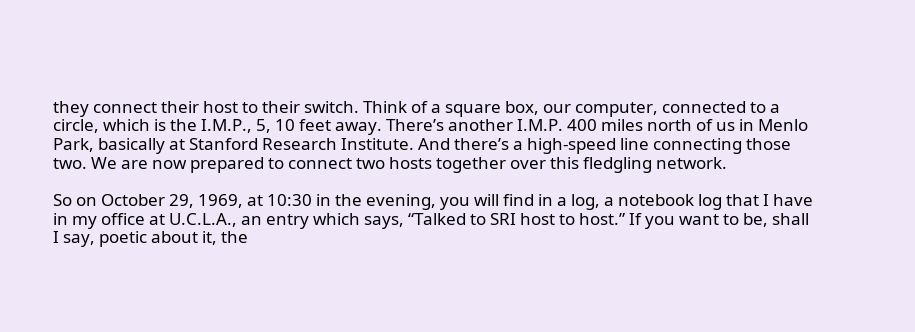they connect their host to their switch. Think of a square box, our computer, connected to a circle, which is the I.M.P., 5, 10 feet away. There’s another I.M.P. 400 miles north of us in Menlo Park, basically at Stanford Research Institute. And there’s a high-speed line connecting those two. We are now prepared to connect two hosts together over this fledgling network.

So on October 29, 1969, at 10:30 in the evening, you will find in a log, a notebook log that I have in my office at U.C.L.A., an entry which says, “Talked to SRI host to host.” If you want to be, shall I say, poetic about it, the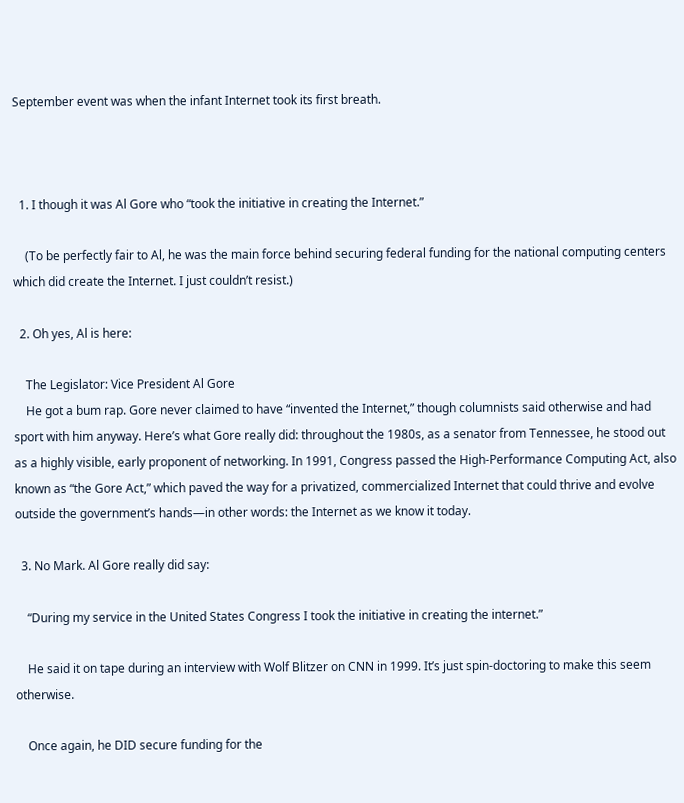September event was when the infant Internet took its first breath.



  1. I though it was Al Gore who “took the initiative in creating the Internet.”

    (To be perfectly fair to Al, he was the main force behind securing federal funding for the national computing centers which did create the Internet. I just couldn’t resist.)

  2. Oh yes, Al is here:

    The Legislator: Vice President Al Gore
    He got a bum rap. Gore never claimed to have “invented the Internet,” though columnists said otherwise and had sport with him anyway. Here’s what Gore really did: throughout the 1980s, as a senator from Tennessee, he stood out as a highly visible, early proponent of networking. In 1991, Congress passed the High-Performance Computing Act, also known as “the Gore Act,” which paved the way for a privatized, commercialized Internet that could thrive and evolve outside the government’s hands—in other words: the Internet as we know it today.

  3. No Mark. Al Gore really did say:

    “During my service in the United States Congress I took the initiative in creating the internet.”

    He said it on tape during an interview with Wolf Blitzer on CNN in 1999. It’s just spin-doctoring to make this seem otherwise.

    Once again, he DID secure funding for the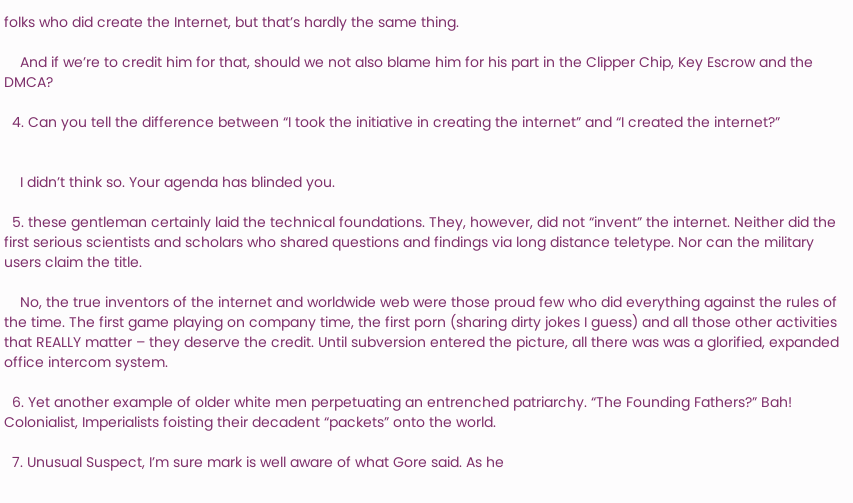folks who did create the Internet, but that’s hardly the same thing.

    And if we’re to credit him for that, should we not also blame him for his part in the Clipper Chip, Key Escrow and the DMCA?

  4. Can you tell the difference between “I took the initiative in creating the internet” and “I created the internet?”


    I didn’t think so. Your agenda has blinded you.

  5. these gentleman certainly laid the technical foundations. They, however, did not “invent” the internet. Neither did the first serious scientists and scholars who shared questions and findings via long distance teletype. Nor can the military users claim the title.

    No, the true inventors of the internet and worldwide web were those proud few who did everything against the rules of the time. The first game playing on company time, the first porn (sharing dirty jokes I guess) and all those other activities that REALLY matter – they deserve the credit. Until subversion entered the picture, all there was was a glorified, expanded office intercom system.

  6. Yet another example of older white men perpetuating an entrenched patriarchy. “The Founding Fathers?” Bah! Colonialist, Imperialists foisting their decadent “packets” onto the world.

  7. Unusual Suspect, I’m sure mark is well aware of what Gore said. As he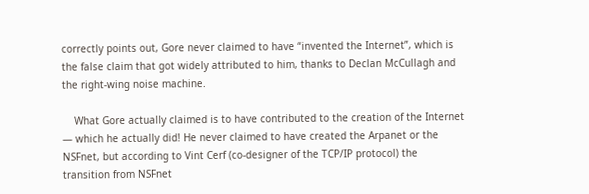correctly points out, Gore never claimed to have “invented the Internet”, which is the false claim that got widely attributed to him, thanks to Declan McCullagh and the right-wing noise machine.

    What Gore actually claimed is to have contributed to the creation of the Internet — which he actually did! He never claimed to have created the Arpanet or the NSFnet, but according to Vint Cerf (co-designer of the TCP/IP protocol) the transition from NSFnet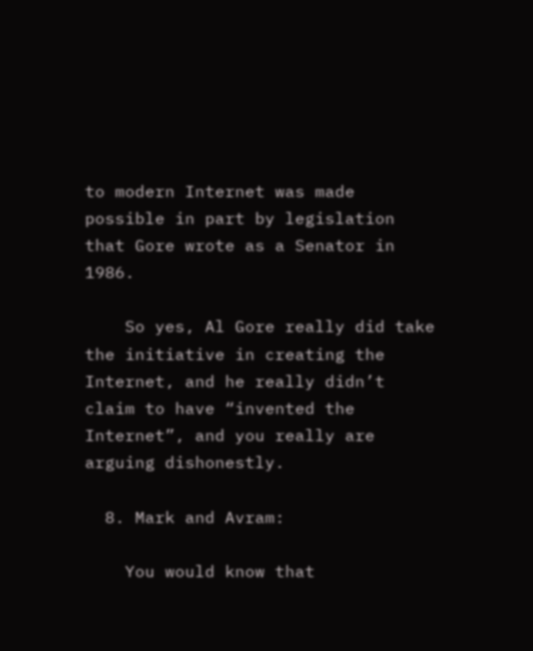to modern Internet was made possible in part by legislation that Gore wrote as a Senator in 1986.

    So yes, Al Gore really did take the initiative in creating the Internet, and he really didn’t claim to have “invented the Internet”, and you really are arguing dishonestly.

  8. Mark and Avram:

    You would know that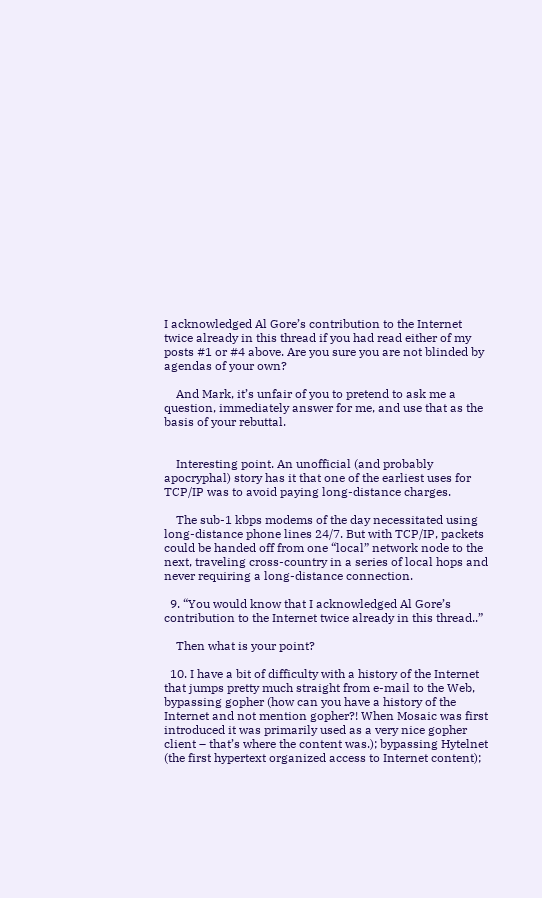I acknowledged Al Gore’s contribution to the Internet twice already in this thread if you had read either of my posts #1 or #4 above. Are you sure you are not blinded by agendas of your own?

    And Mark, it’s unfair of you to pretend to ask me a question, immediately answer for me, and use that as the basis of your rebuttal.


    Interesting point. An unofficial (and probably apocryphal) story has it that one of the earliest uses for TCP/IP was to avoid paying long-distance charges.

    The sub-1 kbps modems of the day necessitated using long-distance phone lines 24/7. But with TCP/IP, packets could be handed off from one “local” network node to the next, traveling cross-country in a series of local hops and never requiring a long-distance connection.

  9. “You would know that I acknowledged Al Gore’s contribution to the Internet twice already in this thread..”

    Then what is your point?

  10. I have a bit of difficulty with a history of the Internet that jumps pretty much straight from e-mail to the Web, bypassing gopher (how can you have a history of the Internet and not mention gopher?! When Mosaic was first introduced it was primarily used as a very nice gopher client – that’s where the content was.); bypassing Hytelnet (the first hypertext organized access to Internet content);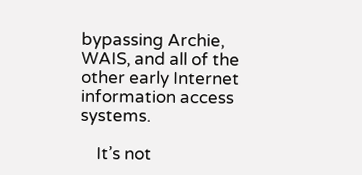bypassing Archie, WAIS, and all of the other early Internet information access systems.

    It’s not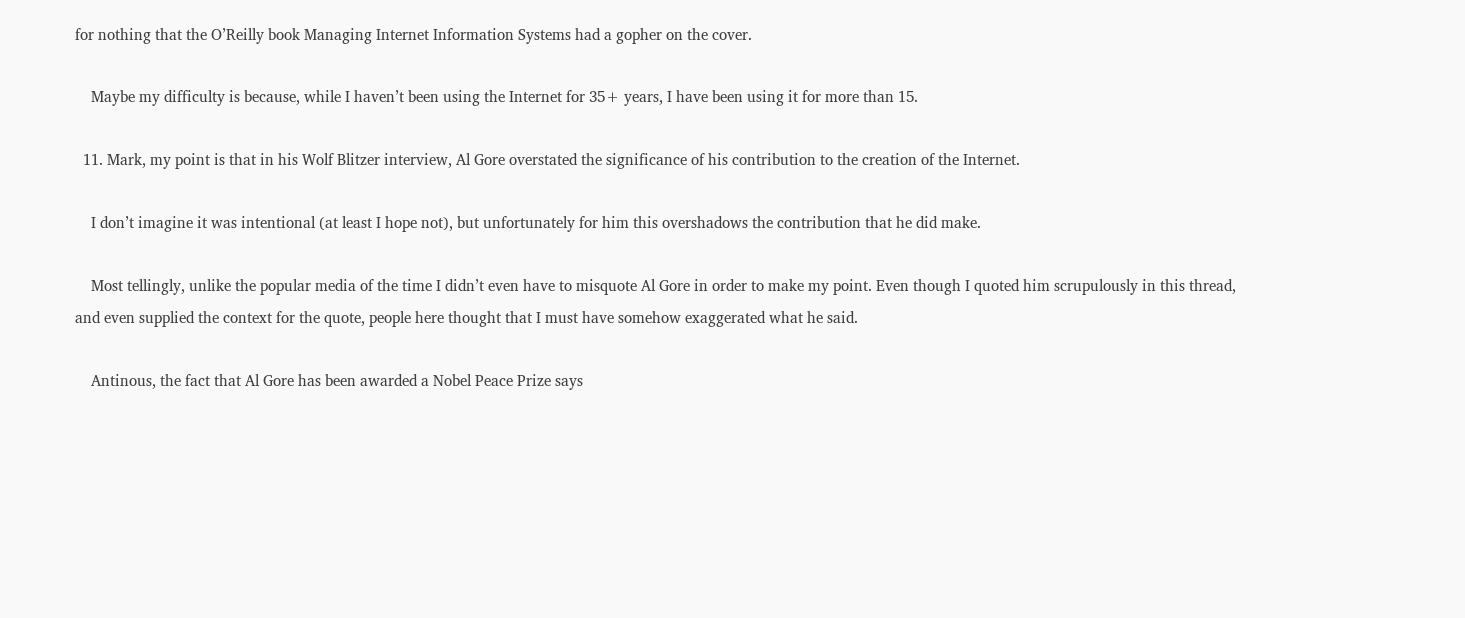for nothing that the O’Reilly book Managing Internet Information Systems had a gopher on the cover.

    Maybe my difficulty is because, while I haven’t been using the Internet for 35+ years, I have been using it for more than 15.

  11. Mark, my point is that in his Wolf Blitzer interview, Al Gore overstated the significance of his contribution to the creation of the Internet.

    I don’t imagine it was intentional (at least I hope not), but unfortunately for him this overshadows the contribution that he did make.

    Most tellingly, unlike the popular media of the time I didn’t even have to misquote Al Gore in order to make my point. Even though I quoted him scrupulously in this thread, and even supplied the context for the quote, people here thought that I must have somehow exaggerated what he said.

    Antinous, the fact that Al Gore has been awarded a Nobel Peace Prize says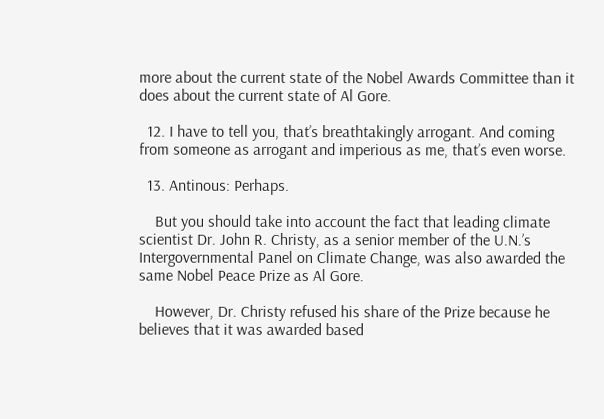more about the current state of the Nobel Awards Committee than it does about the current state of Al Gore.

  12. I have to tell you, that’s breathtakingly arrogant. And coming from someone as arrogant and imperious as me, that’s even worse.

  13. Antinous: Perhaps.

    But you should take into account the fact that leading climate scientist Dr. John R. Christy, as a senior member of the U.N.’s Intergovernmental Panel on Climate Change, was also awarded the same Nobel Peace Prize as Al Gore.

    However, Dr. Christy refused his share of the Prize because he believes that it was awarded based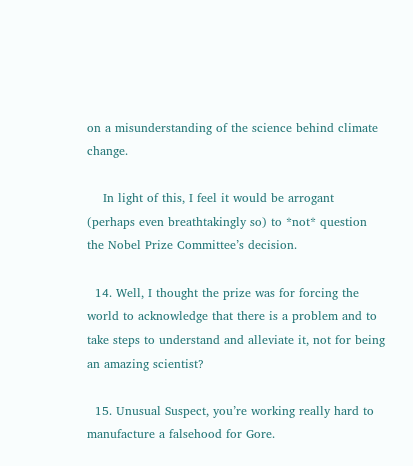on a misunderstanding of the science behind climate change.

    In light of this, I feel it would be arrogant (perhaps even breathtakingly so) to *not* question the Nobel Prize Committee’s decision.

  14. Well, I thought the prize was for forcing the world to acknowledge that there is a problem and to take steps to understand and alleviate it, not for being an amazing scientist?

  15. Unusual Suspect, you’re working really hard to manufacture a falsehood for Gore.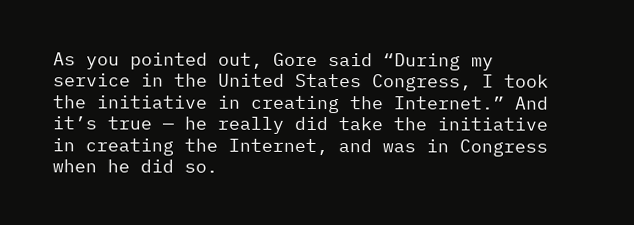As you pointed out, Gore said “During my service in the United States Congress, I took the initiative in creating the Internet.” And it’s true — he really did take the initiative in creating the Internet, and was in Congress when he did so.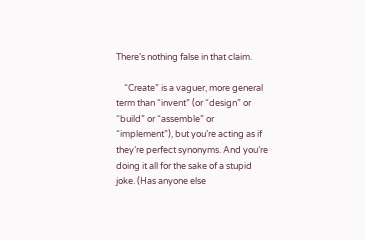There’s nothing false in that claim.

    “Create” is a vaguer, more general term than “invent” (or “design” or “build” or “assemble” or “implement”), but you’re acting as if they’re perfect synonyms. And you’re doing it all for the sake of a stupid joke. (Has anyone else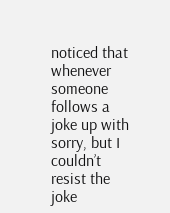noticed that whenever someone follows a joke up with sorry, but I couldn’t resist the joke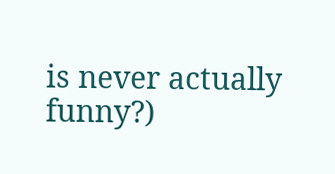is never actually funny?)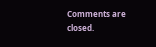Comments are closed.